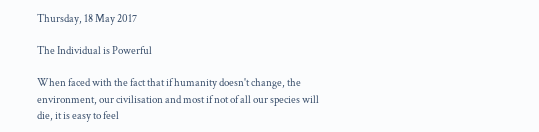Thursday, 18 May 2017

The Individual is Powerful

When faced with the fact that if humanity doesn't change, the environment, our civilisation and most if not of all our species will die, it is easy to feel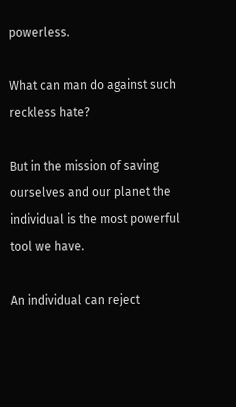powerless.

What can man do against such reckless hate?

But in the mission of saving ourselves and our planet the individual is the most powerful tool we have.

An individual can reject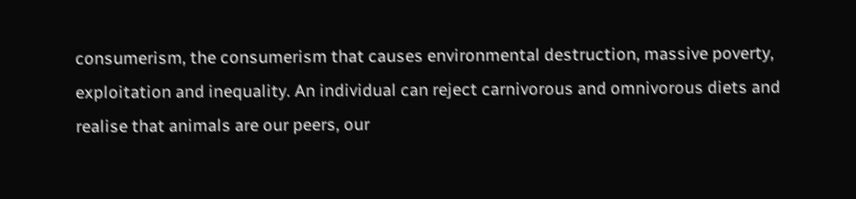consumerism, the consumerism that causes environmental destruction, massive poverty, exploitation and inequality. An individual can reject carnivorous and omnivorous diets and realise that animals are our peers, our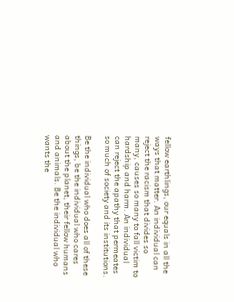fellow earthlings, our equals in all the ways that matter. An individual can reject the racism that divides so many, causes so many to fall victim to hardship and harm. An individual can reject the apathy that permeates so much of society and its institutions.

Be the individual who does all of these things, be the individual who cares about the planet, their fellow humans and animals. Be the individual who wants the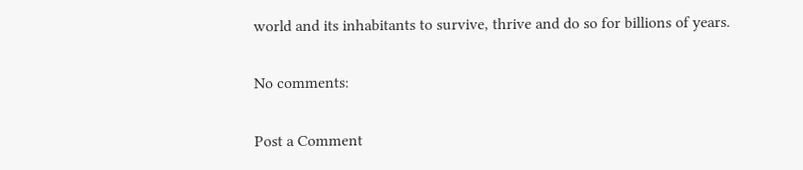world and its inhabitants to survive, thrive and do so for billions of years.

No comments:

Post a Comment